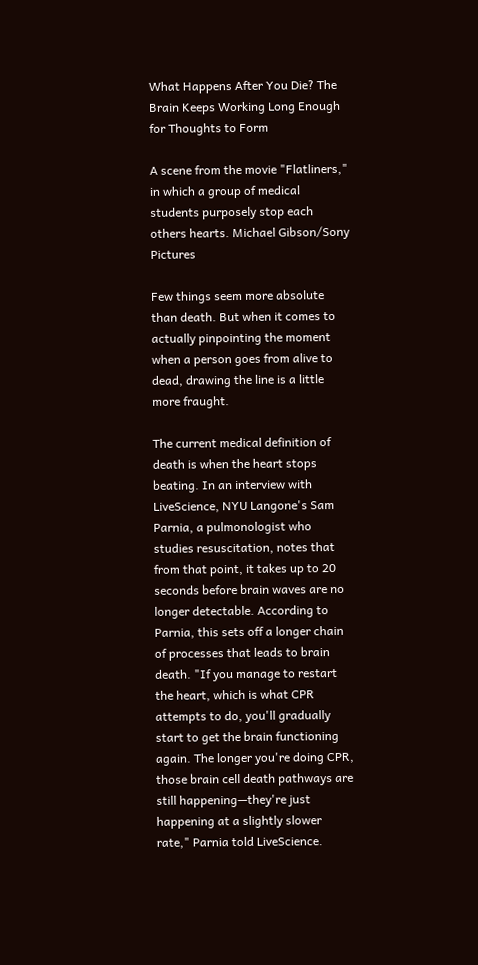What Happens After You Die? The Brain Keeps Working Long Enough for Thoughts to Form

A scene from the movie "Flatliners," in which a group of medical students purposely stop each others hearts. Michael Gibson/Sony Pictures

Few things seem more absolute than death. But when it comes to actually pinpointing the moment when a person goes from alive to dead, drawing the line is a little more fraught.

The current medical definition of death is when the heart stops beating. In an interview with LiveScience, NYU Langone's Sam Parnia, a pulmonologist who studies resuscitation, notes that from that point, it takes up to 20 seconds before brain waves are no longer detectable. According to Parnia, this sets off a longer chain of processes that leads to brain death. "If you manage to restart the heart, which is what CPR attempts to do, you'll gradually start to get the brain functioning again. The longer you're doing CPR, those brain cell death pathways are still happening—they're just happening at a slightly slower rate," Parnia told LiveScience.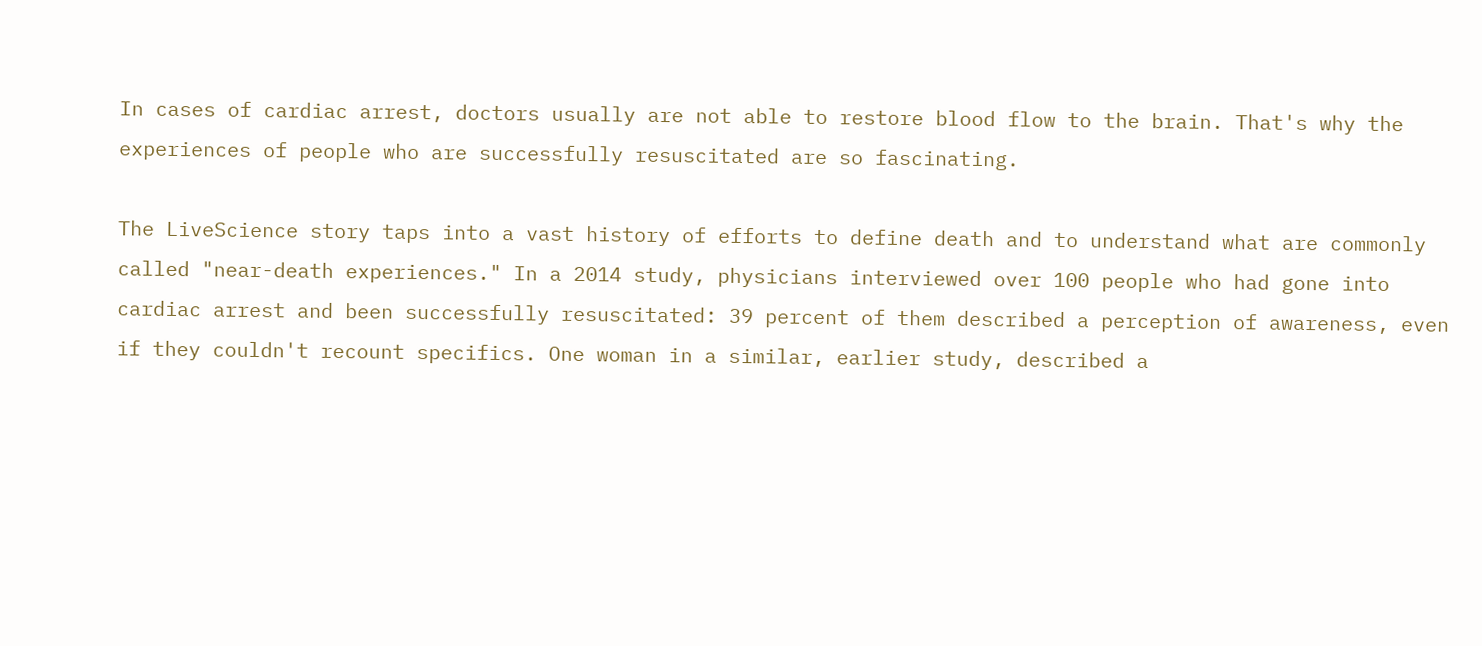In cases of cardiac arrest, doctors usually are not able to restore blood flow to the brain. That's why the experiences of people who are successfully resuscitated are so fascinating.

The LiveScience story taps into a vast history of efforts to define death and to understand what are commonly called "near-death experiences." In a 2014 study, physicians interviewed over 100 people who had gone into cardiac arrest and been successfully resuscitated: 39 percent of them described a perception of awareness, even if they couldn't recount specifics. One woman in a similar, earlier study, described a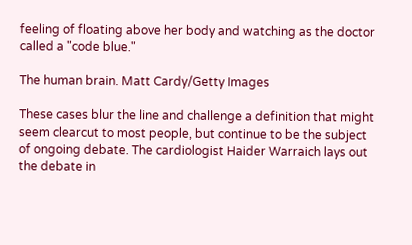feeling of floating above her body and watching as the doctor called a "code blue."

The human brain. Matt Cardy/Getty Images

These cases blur the line and challenge a definition that might seem clearcut to most people, but continue to be the subject of ongoing debate. The cardiologist Haider Warraich lays out the debate in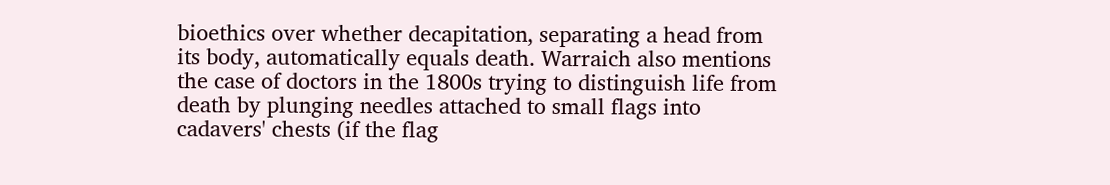bioethics over whether decapitation, separating a head from its body, automatically equals death. Warraich also mentions the case of doctors in the 1800s trying to distinguish life from death by plunging needles attached to small flags into cadavers' chests (if the flag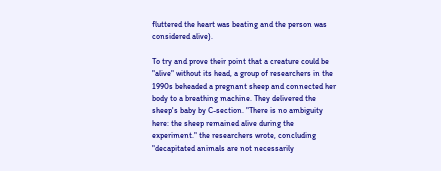fluttered the heart was beating and the person was considered alive).

To try and prove their point that a creature could be "alive" without its head, a group of researchers in the 1990s beheaded a pregnant sheep and connected her body to a breathing machine. They delivered the sheep's baby by C-section. "There is no ambiguity here: the sheep remained alive during the experiment." the researchers wrote, concluding "decapitated animals are not necessarily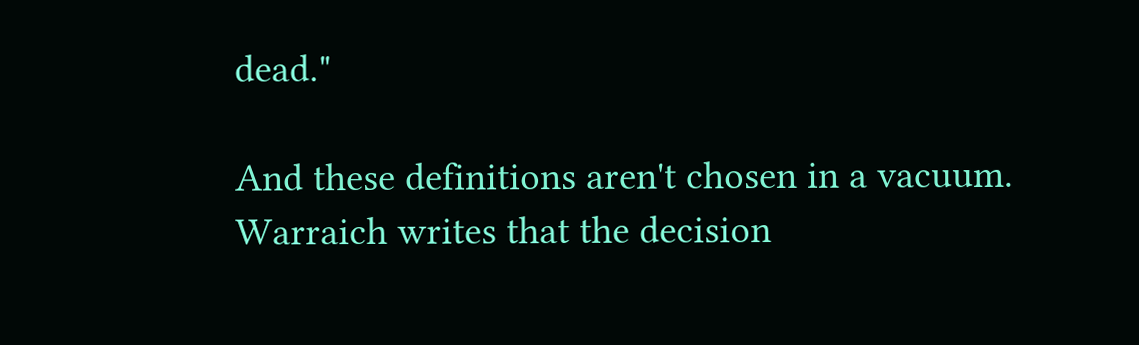dead."

And these definitions aren't chosen in a vacuum. Warraich writes that the decision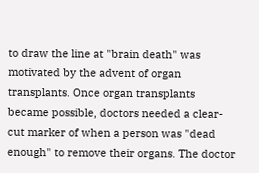to draw the line at "brain death" was motivated by the advent of organ transplants. Once organ transplants became possible, doctors needed a clear-cut marker of when a person was "dead enough" to remove their organs. The doctor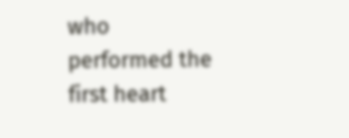who performed the first heart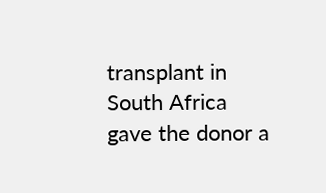transplant in South Africa gave the donor a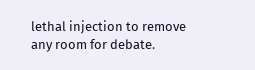lethal injection to remove any room for debate.